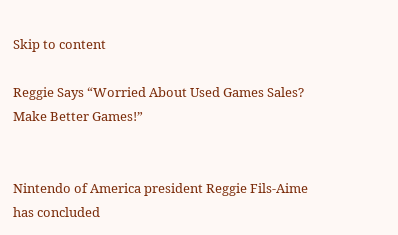Skip to content

Reggie Says “Worried About Used Games Sales? Make Better Games!”


Nintendo of America president Reggie Fils-Aime has concluded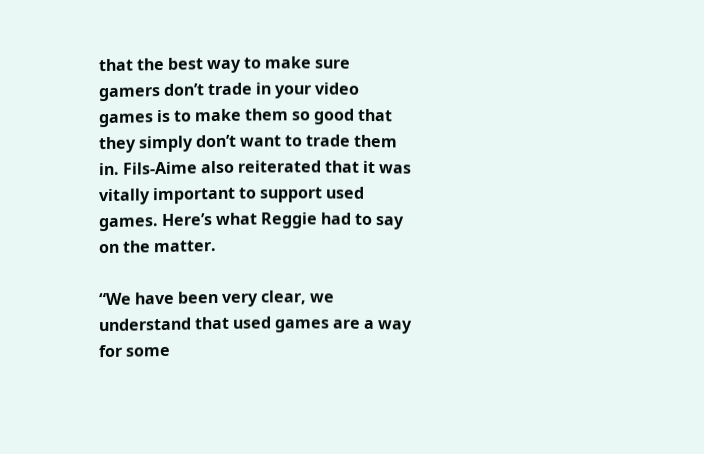that the best way to make sure gamers don’t trade in your video games is to make them so good that they simply don’t want to trade them in. Fils-Aime also reiterated that it was vitally important to support used games. Here’s what Reggie had to say on the matter.

“We have been very clear, we understand that used games are a way for some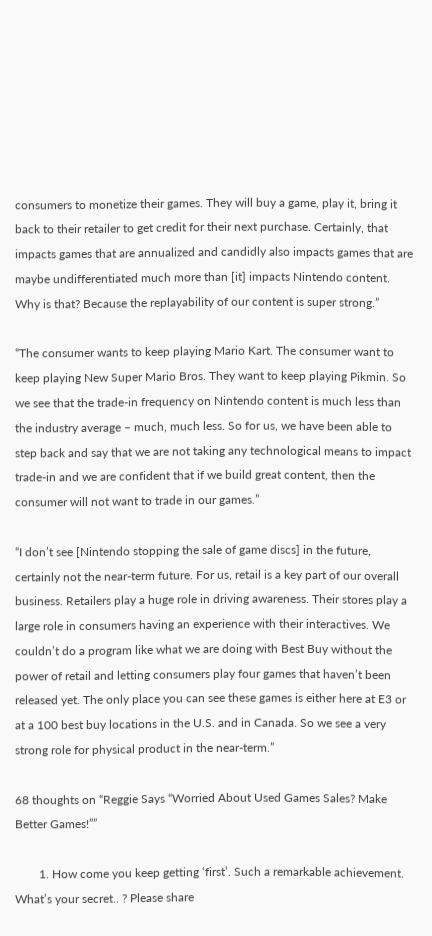consumers to monetize their games. They will buy a game, play it, bring it back to their retailer to get credit for their next purchase. Certainly, that impacts games that are annualized and candidly also impacts games that are maybe undifferentiated much more than [it] impacts Nintendo content. Why is that? Because the replayability of our content is super strong.”

“The consumer wants to keep playing Mario Kart. The consumer want to keep playing New Super Mario Bros. They want to keep playing Pikmin. So we see that the trade-in frequency on Nintendo content is much less than the industry average – much, much less. So for us, we have been able to step back and say that we are not taking any technological means to impact trade-in and we are confident that if we build great content, then the consumer will not want to trade in our games.”

“I don’t see [Nintendo stopping the sale of game discs] in the future, certainly not the near-term future. For us, retail is a key part of our overall business. Retailers play a huge role in driving awareness. Their stores play a large role in consumers having an experience with their interactives. We couldn’t do a program like what we are doing with Best Buy without the power of retail and letting consumers play four games that haven’t been released yet. The only place you can see these games is either here at E3 or at a 100 best buy locations in the U.S. and in Canada. So we see a very strong role for physical product in the near-term.”

68 thoughts on “Reggie Says “Worried About Used Games Sales? Make Better Games!””

        1. How come you keep getting ‘first’. Such a remarkable achievement. What’s your secret.. ? Please share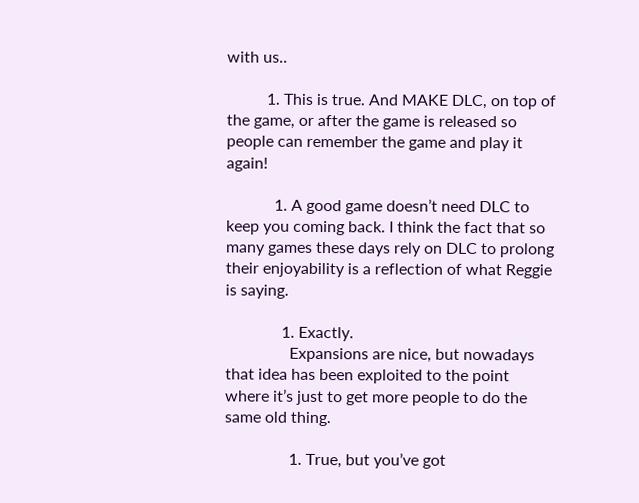with us..

          1. This is true. And MAKE DLC, on top of the game, or after the game is released so people can remember the game and play it again!

            1. A good game doesn’t need DLC to keep you coming back. I think the fact that so many games these days rely on DLC to prolong their enjoyability is a reflection of what Reggie is saying.

              1. Exactly.
                Expansions are nice, but nowadays that idea has been exploited to the point where it’s just to get more people to do the same old thing.

                1. True, but you’ve got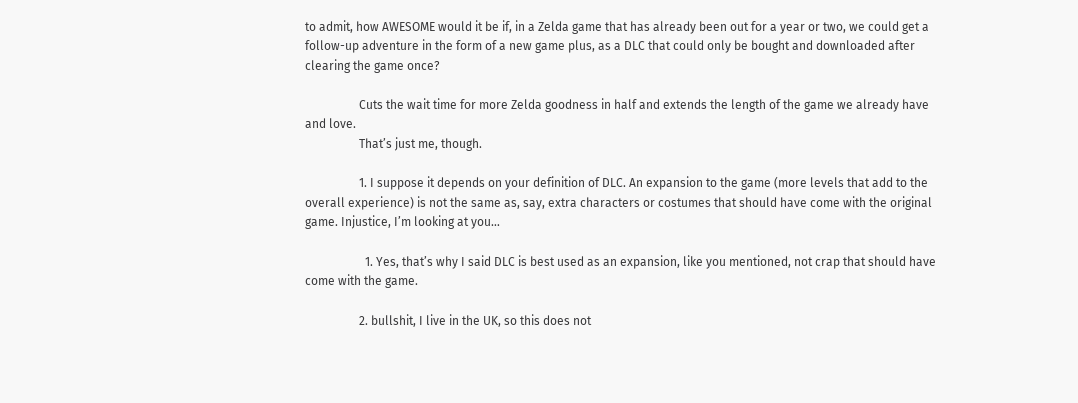to admit, how AWESOME would it be if, in a Zelda game that has already been out for a year or two, we could get a follow-up adventure in the form of a new game plus, as a DLC that could only be bought and downloaded after clearing the game once?

                  Cuts the wait time for more Zelda goodness in half and extends the length of the game we already have and love.
                  That’s just me, though.

                  1. I suppose it depends on your definition of DLC. An expansion to the game (more levels that add to the overall experience) is not the same as, say, extra characters or costumes that should have come with the original game. Injustice, I’m looking at you…

                    1. Yes, that’s why I said DLC is best used as an expansion, like you mentioned, not crap that should have come with the game.

                  2. bullshit, I live in the UK, so this does not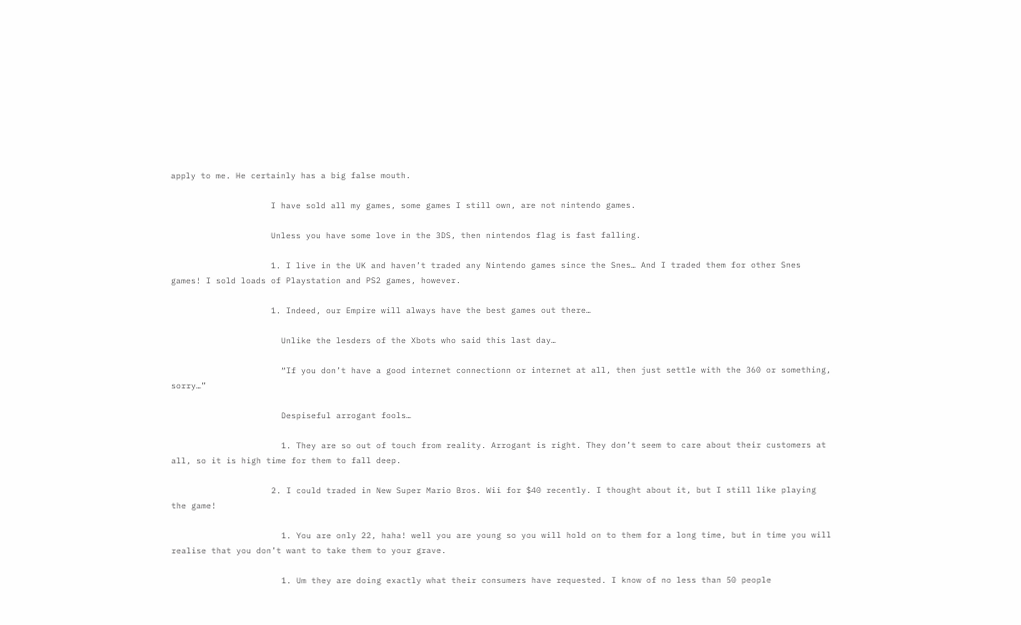apply to me. He certainly has a big false mouth.

                    I have sold all my games, some games I still own, are not nintendo games.

                    Unless you have some love in the 3DS, then nintendos flag is fast falling.

                    1. I live in the UK and haven’t traded any Nintendo games since the Snes… And I traded them for other Snes games! I sold loads of Playstation and PS2 games, however.

                    1. Indeed, our Empire will always have the best games out there…

                      Unlike the lesders of the Xbots who said this last day…

                      “If you don’t have a good internet connectionn or internet at all, then just settle with the 360 or something, sorry…”

                      Despiseful arrogant fools…

                      1. They are so out of touch from reality. Arrogant is right. They don’t seem to care about their customers at all, so it is high time for them to fall deep.

                    2. I could traded in New Super Mario Bros. Wii for $40 recently. I thought about it, but I still like playing the game!

                      1. You are only 22, haha! well you are young so you will hold on to them for a long time, but in time you will realise that you don’t want to take them to your grave.

                      1. Um they are doing exactly what their consumers have requested. I know of no less than 50 people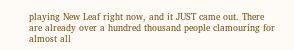playing New Leaf right now, and it JUST came out. There are already over a hundred thousand people clamouring for almost all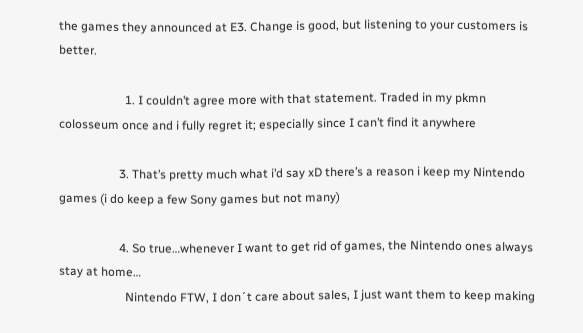the games they announced at E3. Change is good, but listening to your customers is better.

                      1. I couldn’t agree more with that statement. Traded in my pkmn colosseum once and i fully regret it; especially since I can’t find it anywhere

                    3. That’s pretty much what i’d say xD there’s a reason i keep my Nintendo games (i do keep a few Sony games but not many)

                    4. So true…whenever I want to get rid of games, the Nintendo ones always stay at home…
                      Nintendo FTW, I don´t care about sales, I just want them to keep making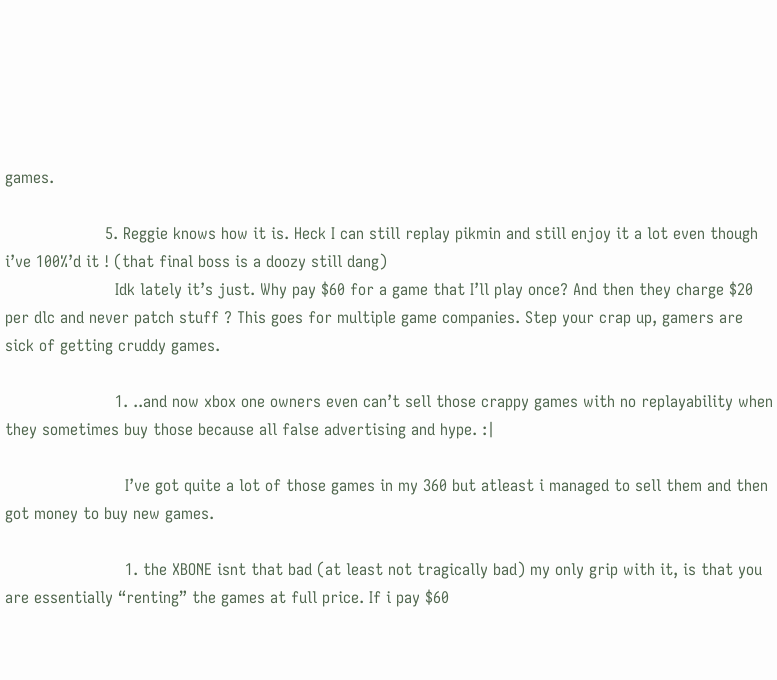games.

                    5. Reggie knows how it is. Heck I can still replay pikmin and still enjoy it a lot even though i’ve 100%’d it ! (that final boss is a doozy still dang)
                      Idk lately it’s just. Why pay $60 for a game that I’ll play once? And then they charge $20 per dlc and never patch stuff ? This goes for multiple game companies. Step your crap up, gamers are sick of getting cruddy games.

                      1. ..and now xbox one owners even can’t sell those crappy games with no replayability when they sometimes buy those because all false advertising and hype. :|

                        I’ve got quite a lot of those games in my 360 but atleast i managed to sell them and then got money to buy new games.

                        1. the XBONE isnt that bad (at least not tragically bad) my only grip with it, is that you are essentially “renting” the games at full price. If i pay $60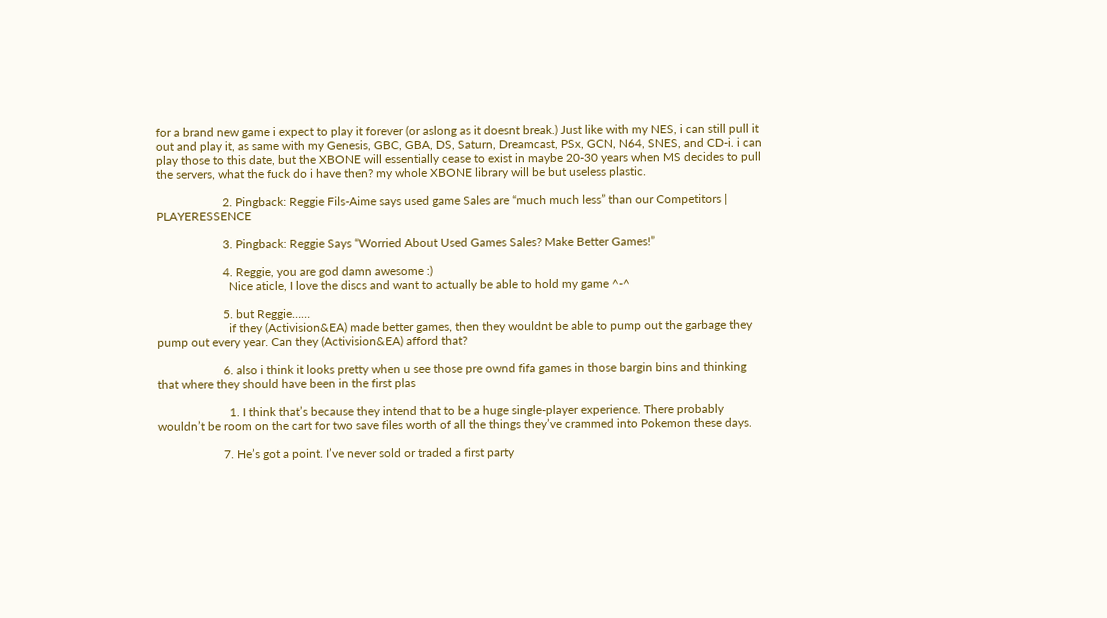for a brand new game i expect to play it forever (or aslong as it doesnt break.) Just like with my NES, i can still pull it out and play it, as same with my Genesis, GBC, GBA, DS, Saturn, Dreamcast, PSx, GCN, N64, SNES, and CD-i. i can play those to this date, but the XBONE will essentially cease to exist in maybe 20-30 years when MS decides to pull the servers, what the fuck do i have then? my whole XBONE library will be but useless plastic.

                      2. Pingback: Reggie Fils-Aime says used game Sales are “much much less” than our Competitors | PLAYERESSENCE

                      3. Pingback: Reggie Says “Worried About Used Games Sales? Make Better Games!”

                      4. Reggie, you are god damn awesome :)
                        Nice aticle, I love the discs and want to actually be able to hold my game ^-^

                      5. but Reggie……
                        if they (Activision&EA) made better games, then they wouldnt be able to pump out the garbage they pump out every year. Can they (Activision&EA) afford that?

                      6. also i think it looks pretty when u see those pre ownd fifa games in those bargin bins and thinking that where they should have been in the first plas

                        1. I think that’s because they intend that to be a huge single-player experience. There probably wouldn’t be room on the cart for two save files worth of all the things they’ve crammed into Pokemon these days.

                      7. He’s got a point. I’ve never sold or traded a first party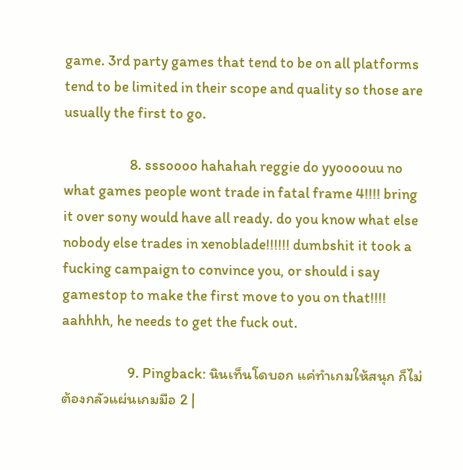game. 3rd party games that tend to be on all platforms tend to be limited in their scope and quality so those are usually the first to go.

                      8. sssoooo hahahah reggie do yyoooouu no what games people wont trade in fatal frame 4!!!! bring it over sony would have all ready. do you know what else nobody else trades in xenoblade!!!!!! dumbshit it took a fucking campaign to convince you, or should i say gamestop to make the first move to you on that!!!! aahhhh, he needs to get the fuck out.

                      9. Pingback: นินเท็นโดบอก แค่ทำเกมให้สนุก ก็ไม่ต้องกลัวแผ่นเกมมือ 2 |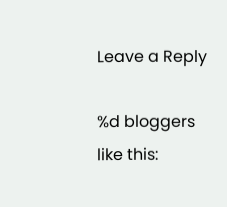Leave a Reply

%d bloggers like this: